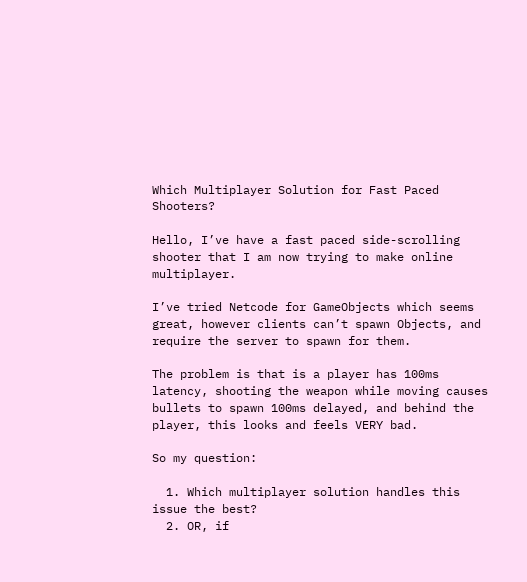Which Multiplayer Solution for Fast Paced Shooters?

Hello, I’ve have a fast paced side-scrolling shooter that I am now trying to make online multiplayer.

I’ve tried Netcode for GameObjects which seems great, however clients can’t spawn Objects, and require the server to spawn for them.

The problem is that is a player has 100ms latency, shooting the weapon while moving causes bullets to spawn 100ms delayed, and behind the player, this looks and feels VERY bad.

So my question:

  1. Which multiplayer solution handles this issue the best?
  2. OR, if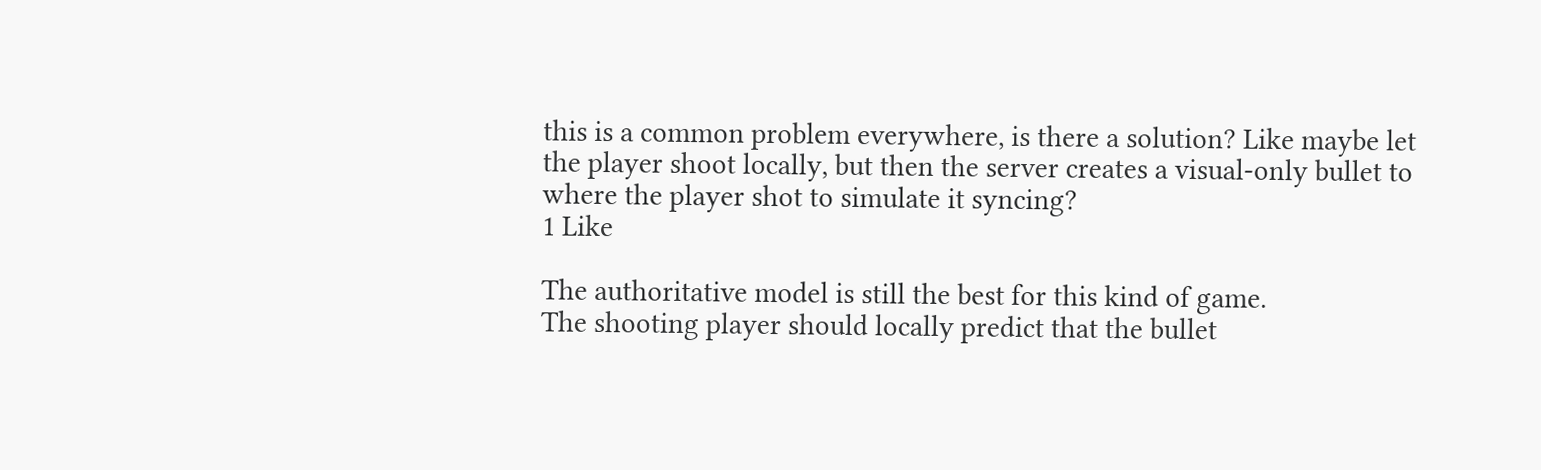this is a common problem everywhere, is there a solution? Like maybe let the player shoot locally, but then the server creates a visual-only bullet to where the player shot to simulate it syncing?
1 Like

The authoritative model is still the best for this kind of game.
The shooting player should locally predict that the bullet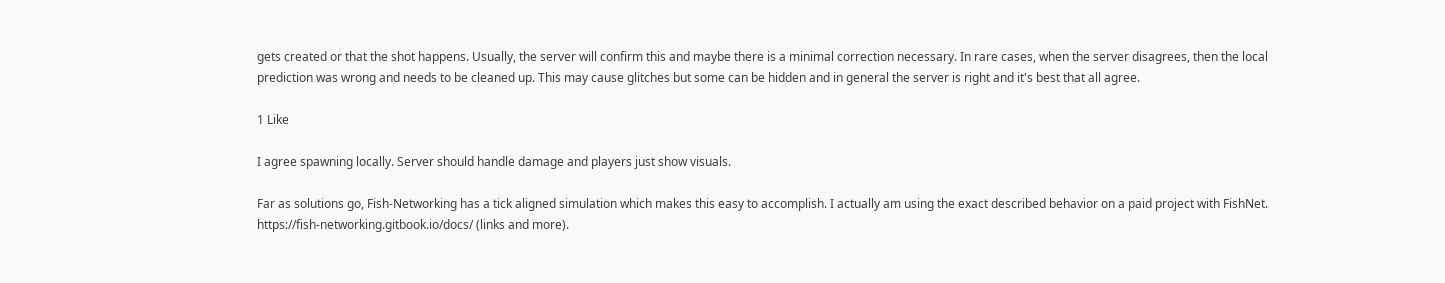gets created or that the shot happens. Usually, the server will confirm this and maybe there is a minimal correction necessary. In rare cases, when the server disagrees, then the local prediction was wrong and needs to be cleaned up. This may cause glitches but some can be hidden and in general the server is right and it's best that all agree.

1 Like

I agree spawning locally. Server should handle damage and players just show visuals.

Far as solutions go, Fish-Networking has a tick aligned simulation which makes this easy to accomplish. I actually am using the exact described behavior on a paid project with FishNet. https://fish-networking.gitbook.io/docs/ (links and more).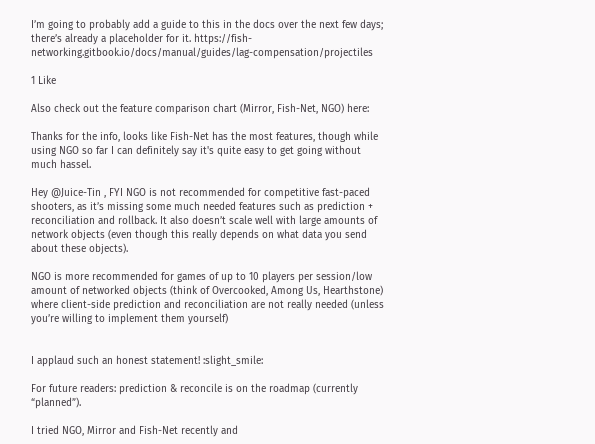I’m going to probably add a guide to this in the docs over the next few days; there’s already a placeholder for it. https://fish-networking.gitbook.io/docs/manual/guides/lag-compensation/projectiles

1 Like

Also check out the feature comparison chart (Mirror, Fish-Net, NGO) here:

Thanks for the info, looks like Fish-Net has the most features, though while using NGO so far I can definitely say it's quite easy to get going without much hassel.

Hey @Juice-Tin , FYI NGO is not recommended for competitive fast-paced shooters, as it’s missing some much needed features such as prediction + reconciliation and rollback. It also doesn’t scale well with large amounts of network objects (even though this really depends on what data you send about these objects).

NGO is more recommended for games of up to 10 players per session/low amount of networked objects (think of Overcooked, Among Us, Hearthstone) where client-side prediction and reconciliation are not really needed (unless you’re willing to implement them yourself)


I applaud such an honest statement! :slight_smile:

For future readers: prediction & reconcile is on the roadmap (currently “planned”).

I tried NGO, Mirror and Fish-Net recently and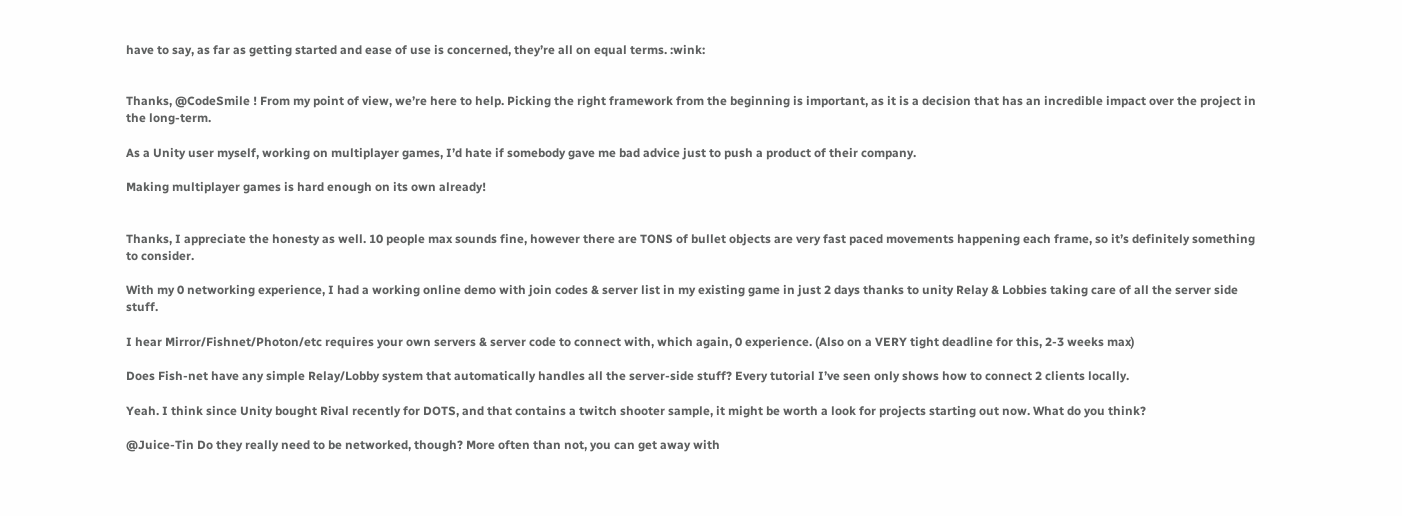have to say, as far as getting started and ease of use is concerned, they’re all on equal terms. :wink:


Thanks, @CodeSmile ! From my point of view, we’re here to help. Picking the right framework from the beginning is important, as it is a decision that has an incredible impact over the project in the long-term.

As a Unity user myself, working on multiplayer games, I’d hate if somebody gave me bad advice just to push a product of their company.

Making multiplayer games is hard enough on its own already!


Thanks, I appreciate the honesty as well. 10 people max sounds fine, however there are TONS of bullet objects are very fast paced movements happening each frame, so it’s definitely something to consider.

With my 0 networking experience, I had a working online demo with join codes & server list in my existing game in just 2 days thanks to unity Relay & Lobbies taking care of all the server side stuff.

I hear Mirror/Fishnet/Photon/etc requires your own servers & server code to connect with, which again, 0 experience. (Also on a VERY tight deadline for this, 2-3 weeks max)

Does Fish-net have any simple Relay/Lobby system that automatically handles all the server-side stuff? Every tutorial I’ve seen only shows how to connect 2 clients locally.

Yeah. I think since Unity bought Rival recently for DOTS, and that contains a twitch shooter sample, it might be worth a look for projects starting out now. What do you think?

@Juice-Tin Do they really need to be networked, though? More often than not, you can get away with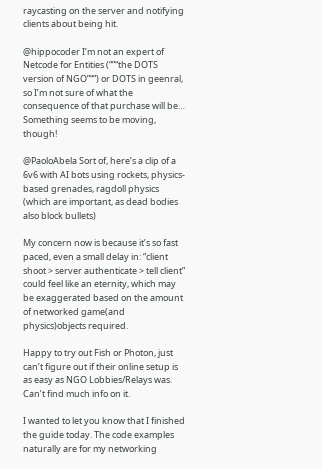raycasting on the server and notifying clients about being hit.

@hippocoder I’m not an expert of Netcode for Entities (“”“the DOTS version of NGO”“”) or DOTS in geenral, so I’m not sure of what the consequence of that purchase will be… Something seems to be moving, though!

@PaoloAbela Sort of, here’s a clip of a 6v6 with AI bots using rockets, physics-based grenades, ragdoll physics (which are important, as dead bodies also block bullets)

My concern now is because it’s so fast paced, even a small delay in: “client shoot > server authenticate > tell client” could feel like an eternity, which may be exaggerated based on the amount of networked game(and physics)objects required.

Happy to try out Fish or Photon, just can’t figure out if their online setup is as easy as NGO Lobbies/Relays was. Can’t find much info on it.

I wanted to let you know that I finished the guide today. The code examples naturally are for my networking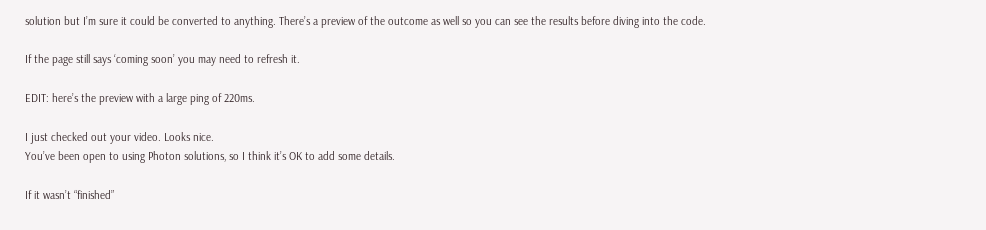solution but I’m sure it could be converted to anything. There’s a preview of the outcome as well so you can see the results before diving into the code.

If the page still says ‘coming soon’ you may need to refresh it.

EDIT: here’s the preview with a large ping of 220ms.

I just checked out your video. Looks nice.
You’ve been open to using Photon solutions, so I think it’s OK to add some details.

If it wasn’t “finished”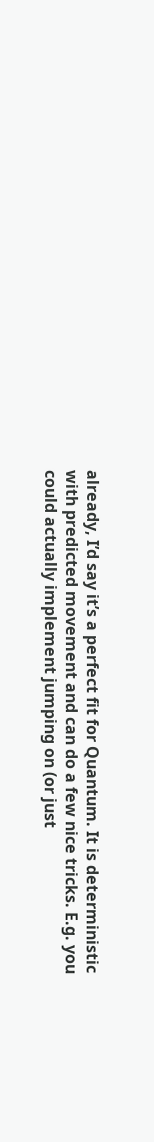already, I’d say it’s a perfect fit for Quantum. It is deterministic with predicted movement and can do a few nice tricks. E.g. you could actually implement jumping on (or just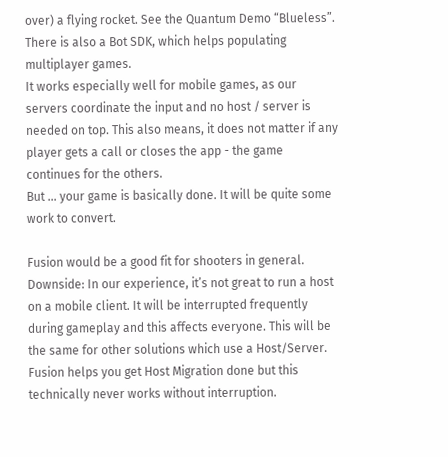over) a flying rocket. See the Quantum Demo “Blueless”. There is also a Bot SDK, which helps populating multiplayer games.
It works especially well for mobile games, as our servers coordinate the input and no host / server is needed on top. This also means, it does not matter if any player gets a call or closes the app - the game continues for the others.
But … your game is basically done. It will be quite some work to convert.

Fusion would be a good fit for shooters in general. Downside: In our experience, it’s not great to run a host on a mobile client. It will be interrupted frequently during gameplay and this affects everyone. This will be the same for other solutions which use a Host/Server. Fusion helps you get Host Migration done but this technically never works without interruption.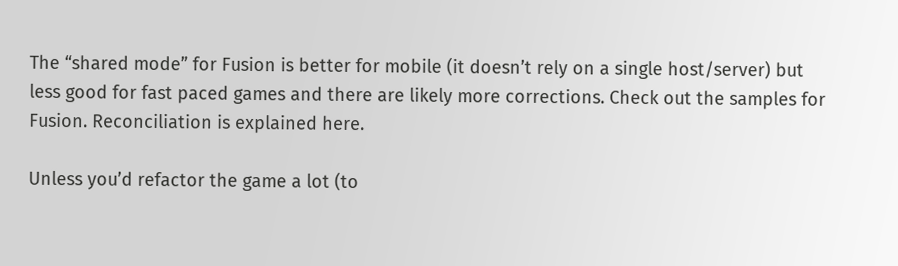The “shared mode” for Fusion is better for mobile (it doesn’t rely on a single host/server) but less good for fast paced games and there are likely more corrections. Check out the samples for Fusion. Reconciliation is explained here.

Unless you’d refactor the game a lot (to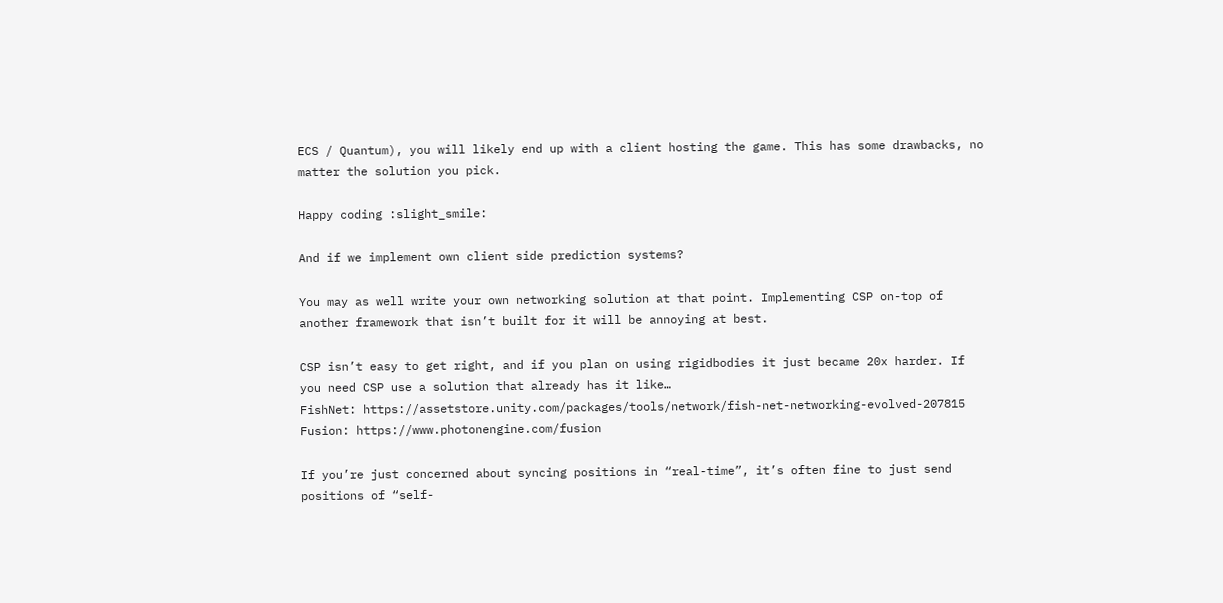ECS / Quantum), you will likely end up with a client hosting the game. This has some drawbacks, no matter the solution you pick.

Happy coding :slight_smile:

And if we implement own client side prediction systems?

You may as well write your own networking solution at that point. Implementing CSP on-top of another framework that isn’t built for it will be annoying at best.

CSP isn’t easy to get right, and if you plan on using rigidbodies it just became 20x harder. If you need CSP use a solution that already has it like…
FishNet: https://assetstore.unity.com/packages/tools/network/fish-net-networking-evolved-207815
Fusion: https://www.photonengine.com/fusion

If you’re just concerned about syncing positions in “real-time”, it’s often fine to just send positions of “self-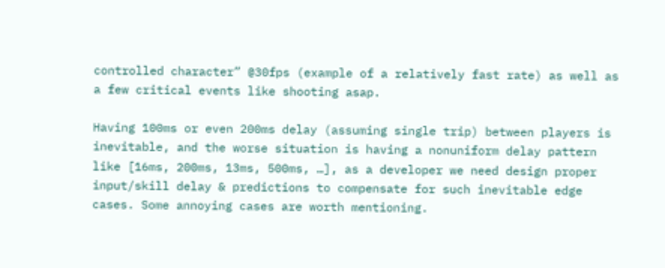controlled character” @30fps (example of a relatively fast rate) as well as a few critical events like shooting asap.

Having 100ms or even 200ms delay (assuming single trip) between players is inevitable, and the worse situation is having a nonuniform delay pattern like [16ms, 200ms, 13ms, 500ms, …], as a developer we need design proper input/skill delay & predictions to compensate for such inevitable edge cases. Some annoying cases are worth mentioning.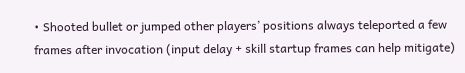• Shooted bullet or jumped other players’ positions always teleported a few frames after invocation (input delay + skill startup frames can help mitigate)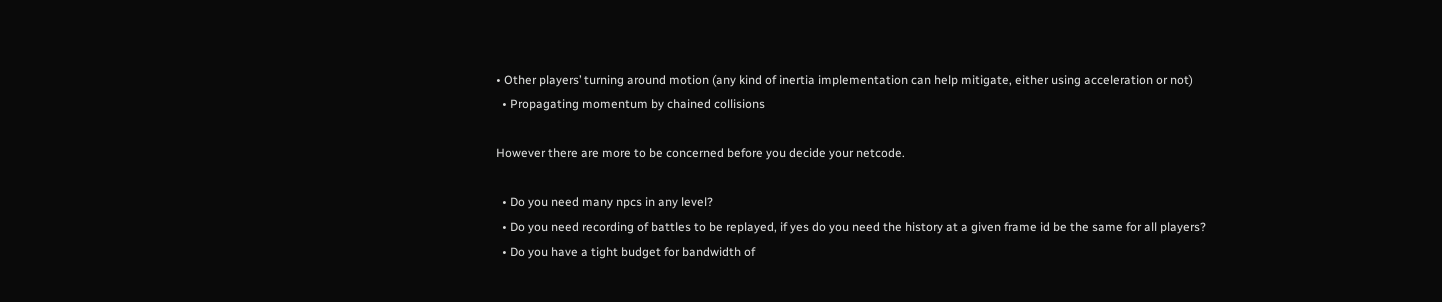• Other players’ turning around motion (any kind of inertia implementation can help mitigate, either using acceleration or not)
  • Propagating momentum by chained collisions

However there are more to be concerned before you decide your netcode.

  • Do you need many npcs in any level?
  • Do you need recording of battles to be replayed, if yes do you need the history at a given frame id be the same for all players?
  • Do you have a tight budget for bandwidth of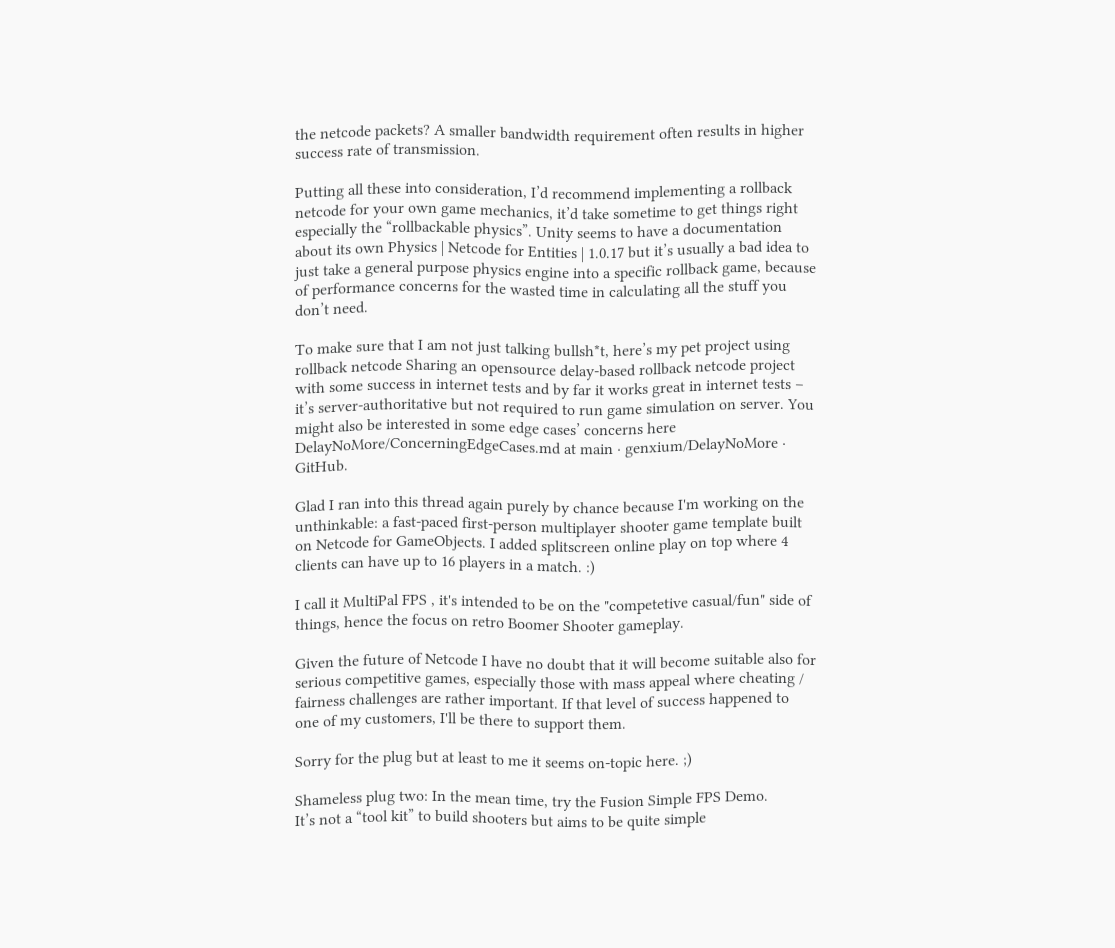the netcode packets? A smaller bandwidth requirement often results in higher success rate of transmission.

Putting all these into consideration, I’d recommend implementing a rollback netcode for your own game mechanics, it’d take sometime to get things right especially the “rollbackable physics”. Unity seems to have a documentation about its own Physics | Netcode for Entities | 1.0.17 but it’s usually a bad idea to just take a general purpose physics engine into a specific rollback game, because of performance concerns for the wasted time in calculating all the stuff you don’t need.

To make sure that I am not just talking bullsh*t, here’s my pet project using rollback netcode Sharing an opensource delay-based rollback netcode project with some success in internet tests and by far it works great in internet tests – it’s server-authoritative but not required to run game simulation on server. You might also be interested in some edge cases’ concerns here DelayNoMore/ConcerningEdgeCases.md at main · genxium/DelayNoMore · GitHub.

Glad I ran into this thread again purely by chance because I'm working on the unthinkable: a fast-paced first-person multiplayer shooter game template built on Netcode for GameObjects. I added splitscreen online play on top where 4 clients can have up to 16 players in a match. :)

I call it MultiPal FPS , it's intended to be on the "competetive casual/fun" side of things, hence the focus on retro Boomer Shooter gameplay.

Given the future of Netcode I have no doubt that it will become suitable also for serious competitive games, especially those with mass appeal where cheating / fairness challenges are rather important. If that level of success happened to one of my customers, I'll be there to support them.

Sorry for the plug but at least to me it seems on-topic here. ;)

Shameless plug two: In the mean time, try the Fusion Simple FPS Demo.
It’s not a “tool kit” to build shooters but aims to be quite simple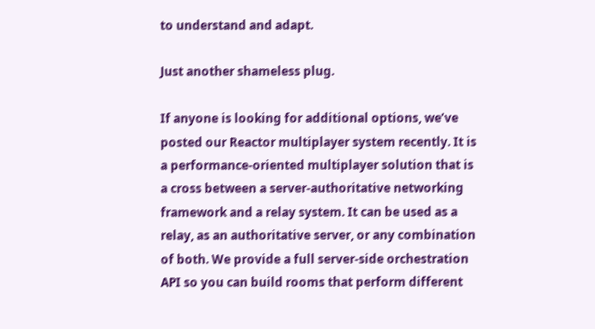to understand and adapt.

Just another shameless plug.

If anyone is looking for additional options, we’ve posted our Reactor multiplayer system recently. It is a performance-oriented multiplayer solution that is a cross between a server-authoritative networking framework and a relay system. It can be used as a relay, as an authoritative server, or any combination of both. We provide a full server-side orchestration API so you can build rooms that perform different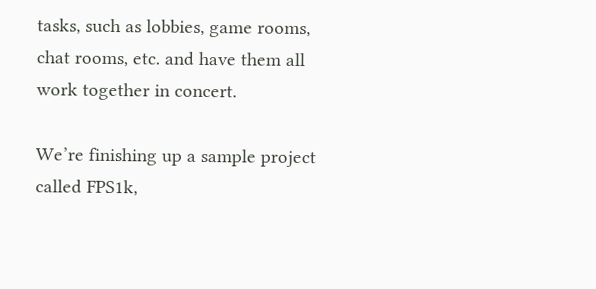tasks, such as lobbies, game rooms, chat rooms, etc. and have them all work together in concert.

We’re finishing up a sample project called FPS1k,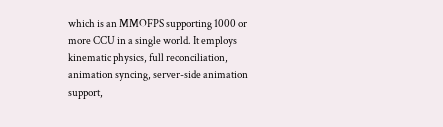which is an MMOFPS supporting 1000 or more CCU in a single world. It employs kinematic physics, full reconciliation, animation syncing, server-side animation support,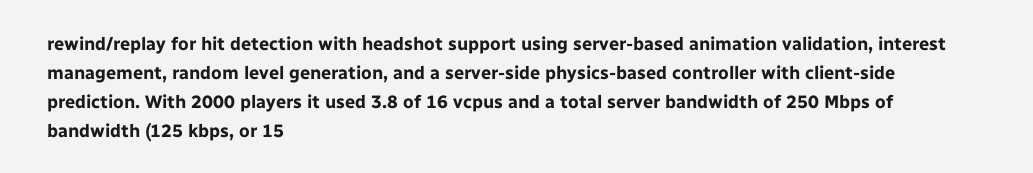rewind/replay for hit detection with headshot support using server-based animation validation, interest management, random level generation, and a server-side physics-based controller with client-side prediction. With 2000 players it used 3.8 of 16 vcpus and a total server bandwidth of 250 Mbps of bandwidth (125 kbps, or 15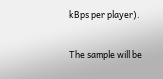kBps per player).

The sample will be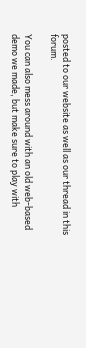posted to our website as well as our thread in this forum.

You can also mess around with an old web-based demo we made, but make sure to play with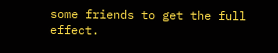some friends to get the full effect.